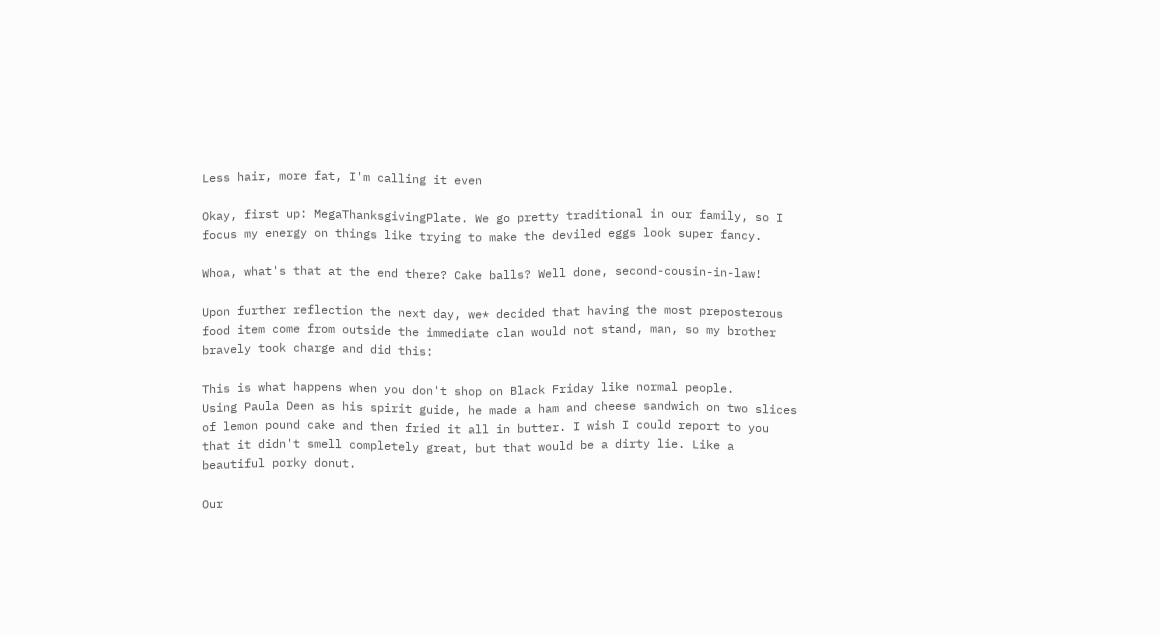Less hair, more fat, I'm calling it even

Okay, first up: MegaThanksgivingPlate. We go pretty traditional in our family, so I focus my energy on things like trying to make the deviled eggs look super fancy.

Whoa, what's that at the end there? Cake balls? Well done, second-cousin-in-law!

Upon further reflection the next day, we* decided that having the most preposterous food item come from outside the immediate clan would not stand, man, so my brother bravely took charge and did this:

This is what happens when you don't shop on Black Friday like normal people.
Using Paula Deen as his spirit guide, he made a ham and cheese sandwich on two slices of lemon pound cake and then fried it all in butter. I wish I could report to you that it didn't smell completely great, but that would be a dirty lie. Like a beautiful porky donut.

Our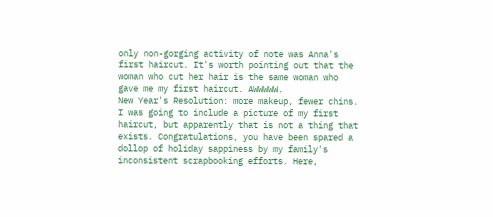only non-gorging activity of note was Anna's first haircut. It's worth pointing out that the woman who cut her hair is the same woman who gave me my first haircut. AWWWWW.
New Year's Resolution: more makeup, fewer chins.
I was going to include a picture of my first haircut, but apparently that is not a thing that exists. Congratulations, you have been spared a dollop of holiday sappiness by my family's inconsistent scrapbooking efforts. Here,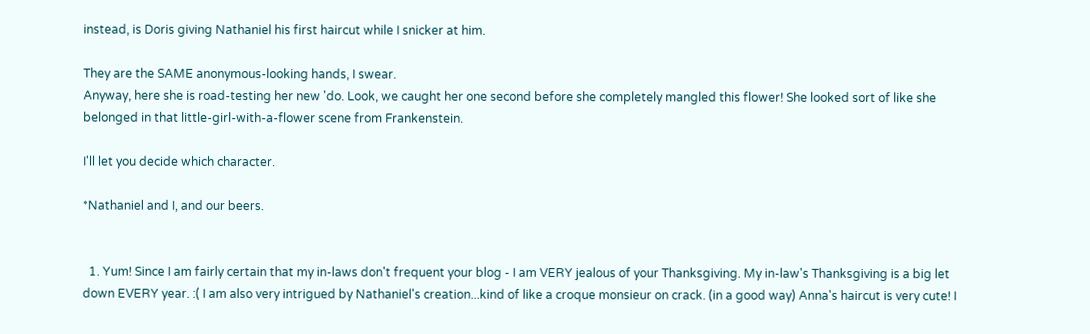instead, is Doris giving Nathaniel his first haircut while I snicker at him.

They are the SAME anonymous-looking hands, I swear.
Anyway, here she is road-testing her new 'do. Look, we caught her one second before she completely mangled this flower! She looked sort of like she belonged in that little-girl-with-a-flower scene from Frankenstein.

I'll let you decide which character.

*Nathaniel and I, and our beers.


  1. Yum! Since I am fairly certain that my in-laws don't frequent your blog - I am VERY jealous of your Thanksgiving. My in-law's Thanksgiving is a big let down EVERY year. :( I am also very intrigued by Nathaniel's creation...kind of like a croque monsieur on crack. (in a good way) Anna's haircut is very cute! I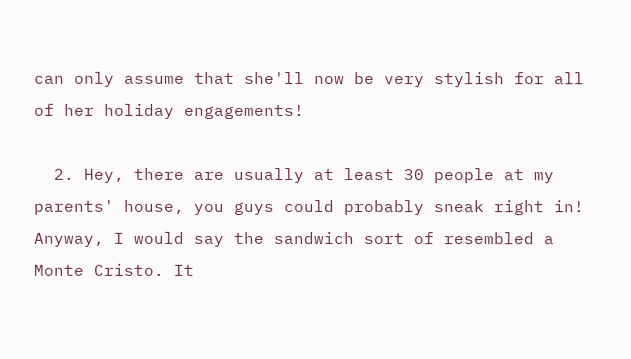can only assume that she'll now be very stylish for all of her holiday engagements!

  2. Hey, there are usually at least 30 people at my parents' house, you guys could probably sneak right in! Anyway, I would say the sandwich sort of resembled a Monte Cristo. It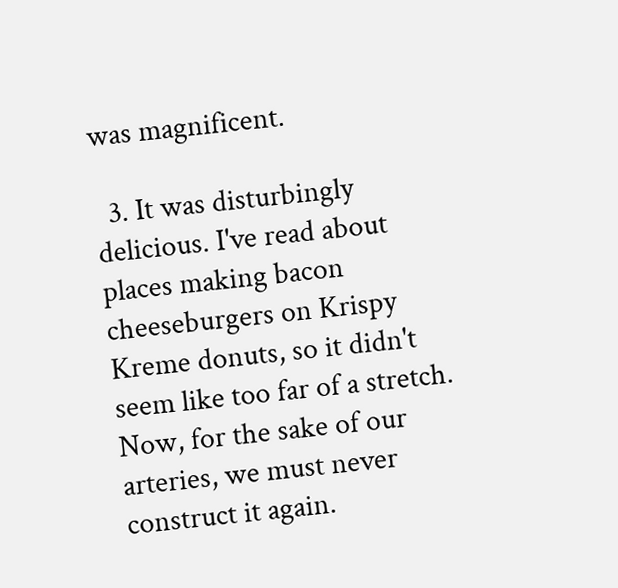was magnificent.

  3. It was disturbingly delicious. I've read about places making bacon cheeseburgers on Krispy Kreme donuts, so it didn't seem like too far of a stretch. Now, for the sake of our arteries, we must never construct it again.